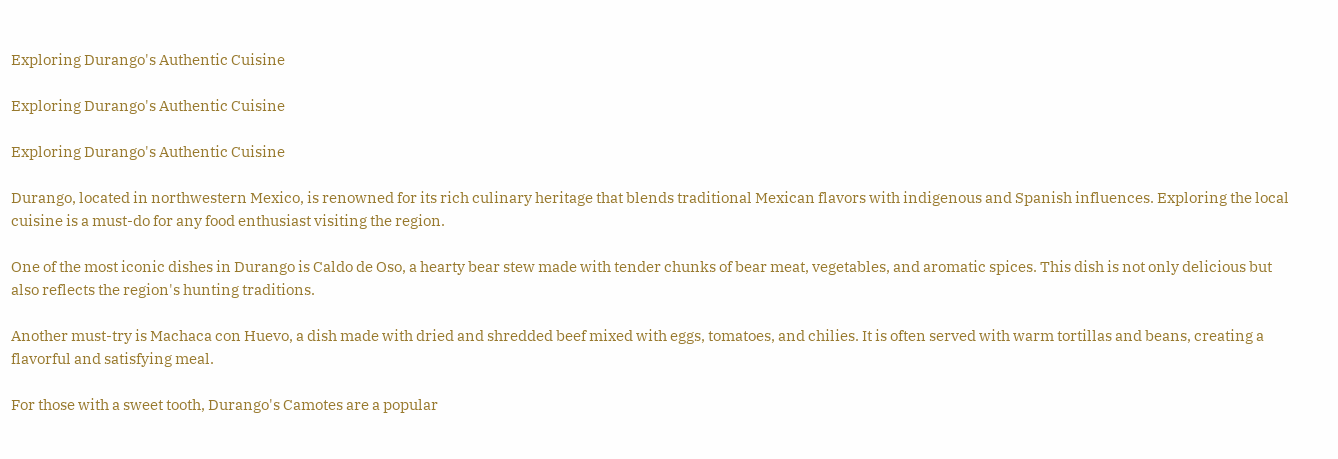Exploring Durango's Authentic Cuisine

Exploring Durango's Authentic Cuisine

Exploring Durango's Authentic Cuisine

Durango, located in northwestern Mexico, is renowned for its rich culinary heritage that blends traditional Mexican flavors with indigenous and Spanish influences. Exploring the local cuisine is a must-do for any food enthusiast visiting the region.

One of the most iconic dishes in Durango is Caldo de Oso, a hearty bear stew made with tender chunks of bear meat, vegetables, and aromatic spices. This dish is not only delicious but also reflects the region's hunting traditions.

Another must-try is Machaca con Huevo, a dish made with dried and shredded beef mixed with eggs, tomatoes, and chilies. It is often served with warm tortillas and beans, creating a flavorful and satisfying meal.

For those with a sweet tooth, Durango's Camotes are a popular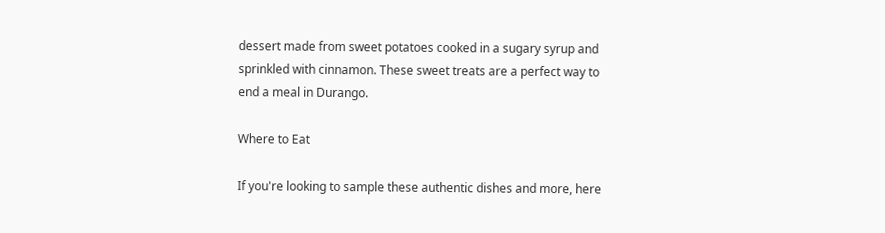dessert made from sweet potatoes cooked in a sugary syrup and sprinkled with cinnamon. These sweet treats are a perfect way to end a meal in Durango.

Where to Eat

If you're looking to sample these authentic dishes and more, here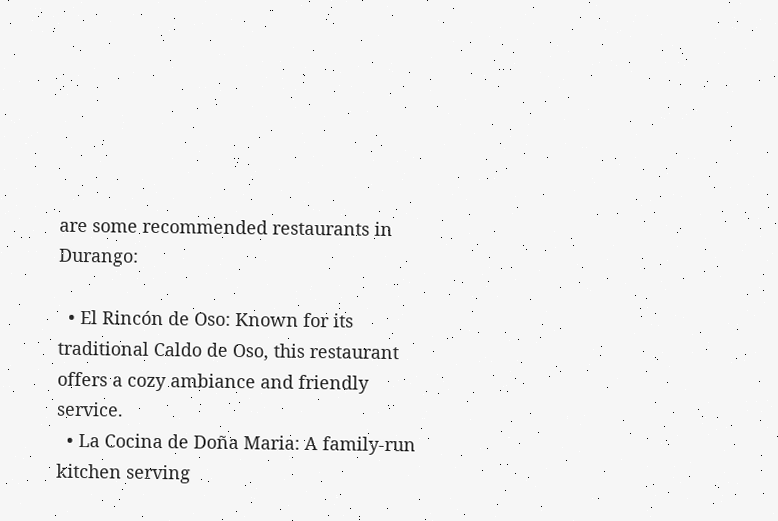are some recommended restaurants in Durango:

  • El Rincón de Oso: Known for its traditional Caldo de Oso, this restaurant offers a cozy ambiance and friendly service.
  • La Cocina de Doña Maria: A family-run kitchen serving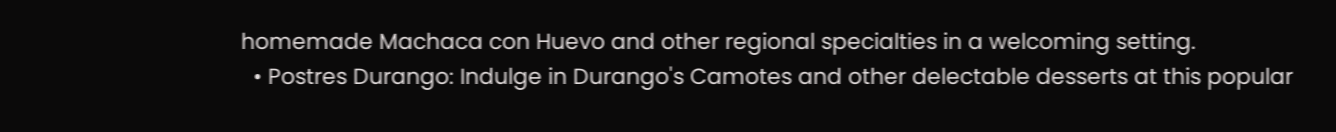homemade Machaca con Huevo and other regional specialties in a welcoming setting.
  • Postres Durango: Indulge in Durango's Camotes and other delectable desserts at this popular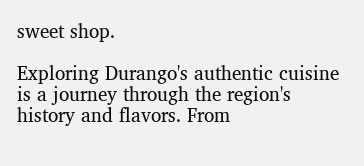sweet shop.

Exploring Durango's authentic cuisine is a journey through the region's history and flavors. From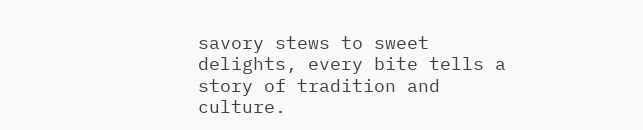savory stews to sweet delights, every bite tells a story of tradition and culture.